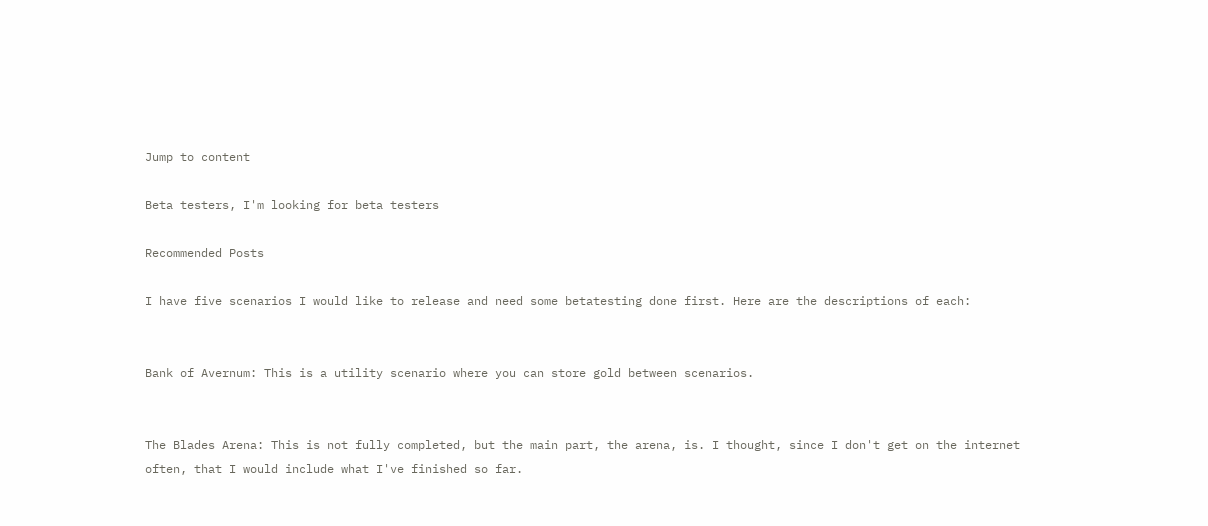Jump to content

Beta testers, I'm looking for beta testers

Recommended Posts

I have five scenarios I would like to release and need some betatesting done first. Here are the descriptions of each:


Bank of Avernum: This is a utility scenario where you can store gold between scenarios.


The Blades Arena: This is not fully completed, but the main part, the arena, is. I thought, since I don't get on the internet often, that I would include what I've finished so far.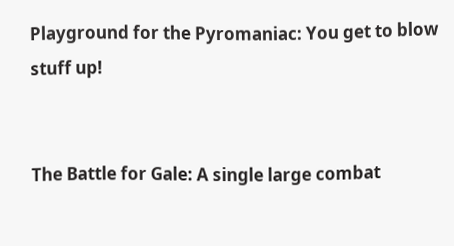Playground for the Pyromaniac: You get to blow stuff up!


The Battle for Gale: A single large combat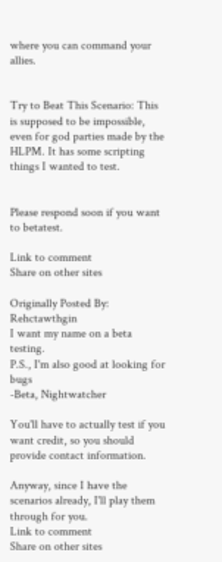where you can command your allies.


Try to Beat This Scenario: This is supposed to be impossible, even for god parties made by the HLPM. It has some scripting things I wanted to test.


Please respond soon if you want to betatest.

Link to comment
Share on other sites

Originally Posted By: Rehctawthgin
I want my name on a beta testing.
P.S., I'm also good at looking for bugs
-Beta, Nightwatcher

You'll have to actually test if you want credit, so you should provide contact information.

Anyway, since I have the scenarios already, I'll play them through for you.
Link to comment
Share on other sites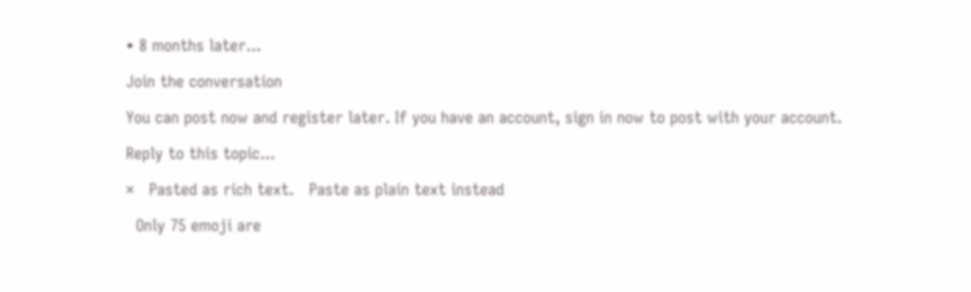• 8 months later...

Join the conversation

You can post now and register later. If you have an account, sign in now to post with your account.

Reply to this topic...

×   Pasted as rich text.   Paste as plain text instead

  Only 75 emoji are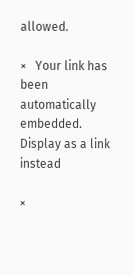allowed.

×   Your link has been automatically embedded.   Display as a link instead

×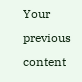Your previous content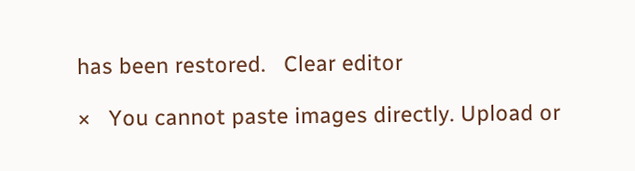has been restored.   Clear editor

×   You cannot paste images directly. Upload or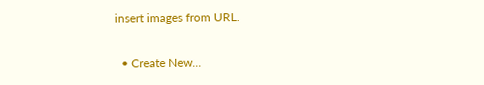insert images from URL.

  • Create New...